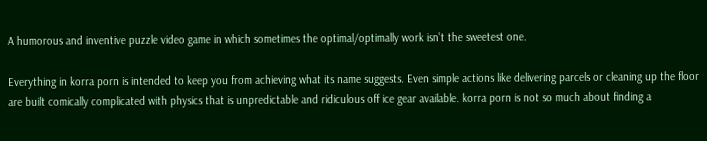A humorous and inventive puzzle video game in which sometimes the optimal/optimally work isn’t the sweetest one.

Everything in korra porn is intended to keep you from achieving what its name suggests. Even simple actions like delivering parcels or cleaning up the floor are built comically complicated with physics that is unpredictable and ridiculous off ice gear available. korra porn is not so much about finding a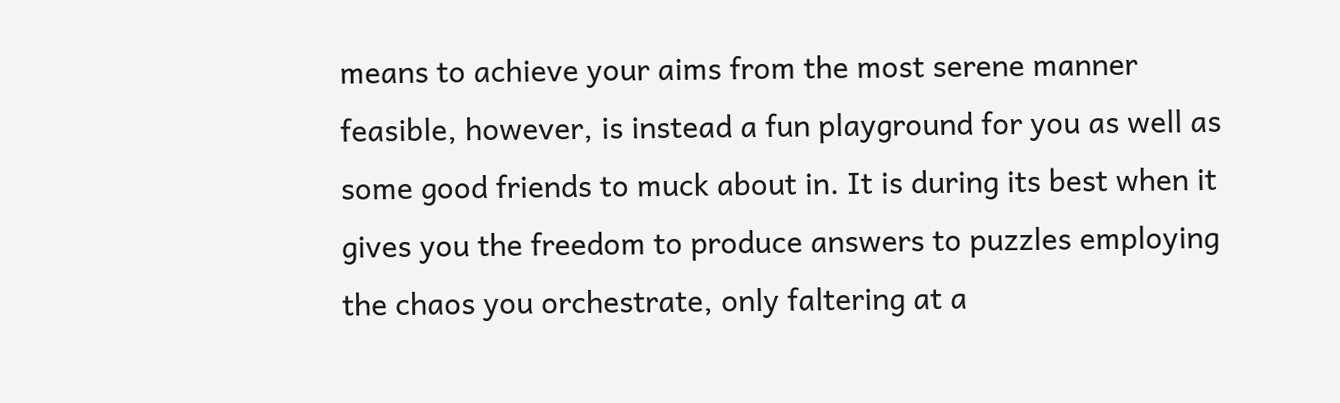means to achieve your aims from the most serene manner feasible, however, is instead a fun playground for you as well as some good friends to muck about in. It is during its best when it gives you the freedom to produce answers to puzzles employing the chaos you orchestrate, only faltering at a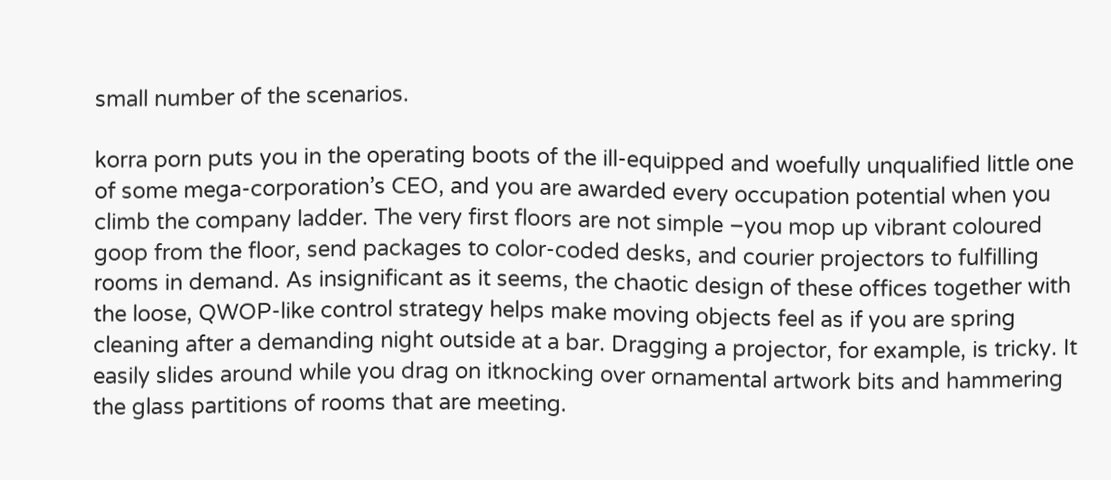small number of the scenarios.

korra porn puts you in the operating boots of the ill-equipped and woefully unqualified little one of some mega-corporation’s CEO, and you are awarded every occupation potential when you climb the company ladder. The very first floors are not simple –you mop up vibrant coloured goop from the floor, send packages to color-coded desks, and courier projectors to fulfilling rooms in demand. As insignificant as it seems, the chaotic design of these offices together with the loose, QWOP-like control strategy helps make moving objects feel as if you are spring cleaning after a demanding night outside at a bar. Dragging a projector, for example, is tricky. It easily slides around while you drag on itknocking over ornamental artwork bits and hammering the glass partitions of rooms that are meeting.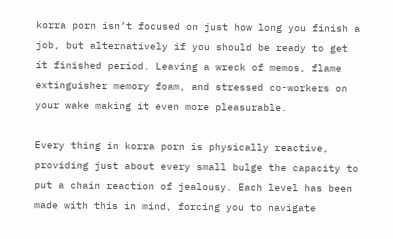korra porn isn’t focused on just how long you finish a job, but alternatively if you should be ready to get it finished period. Leaving a wreck of memos, flame extinguisher memory foam, and stressed co-workers on your wake making it even more pleasurable.

Every thing in korra porn is physically reactive, providing just about every small bulge the capacity to put a chain reaction of jealousy. Each level has been made with this in mind, forcing you to navigate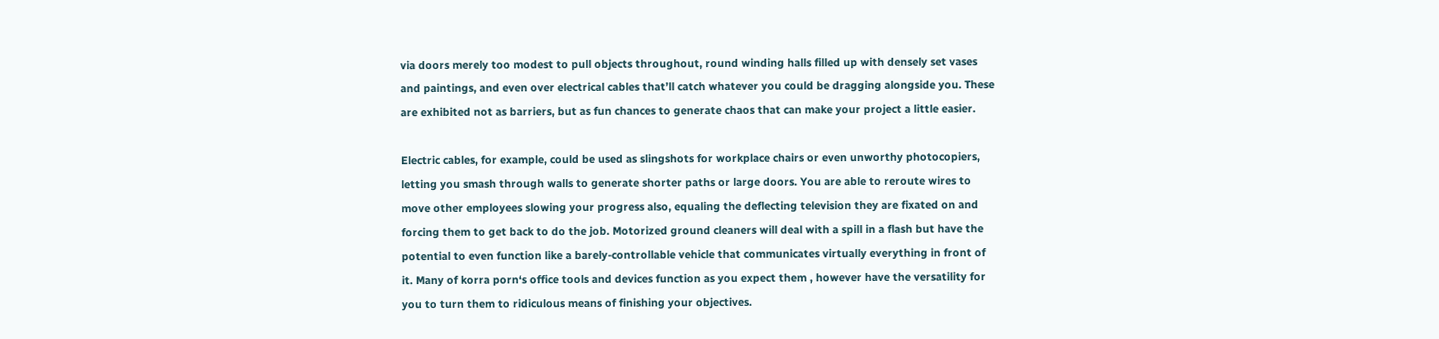via doors merely too modest to pull objects throughout, round winding halls filled up with densely set vases and paintings, and even over electrical cables that’ll catch whatever you could be dragging alongside you. These are exhibited not as barriers, but as fun chances to generate chaos that can make your project a little easier.

Electric cables, for example, could be used as slingshots for workplace chairs or even unworthy photocopiers, letting you smash through walls to generate shorter paths or large doors. You are able to reroute wires to move other employees slowing your progress also, equaling the deflecting television they are fixated on and forcing them to get back to do the job. Motorized ground cleaners will deal with a spill in a flash but have the potential to even function like a barely-controllable vehicle that communicates virtually everything in front of it. Many of korra porn‘s office tools and devices function as you expect them , however have the versatility for you to turn them to ridiculous means of finishing your objectives.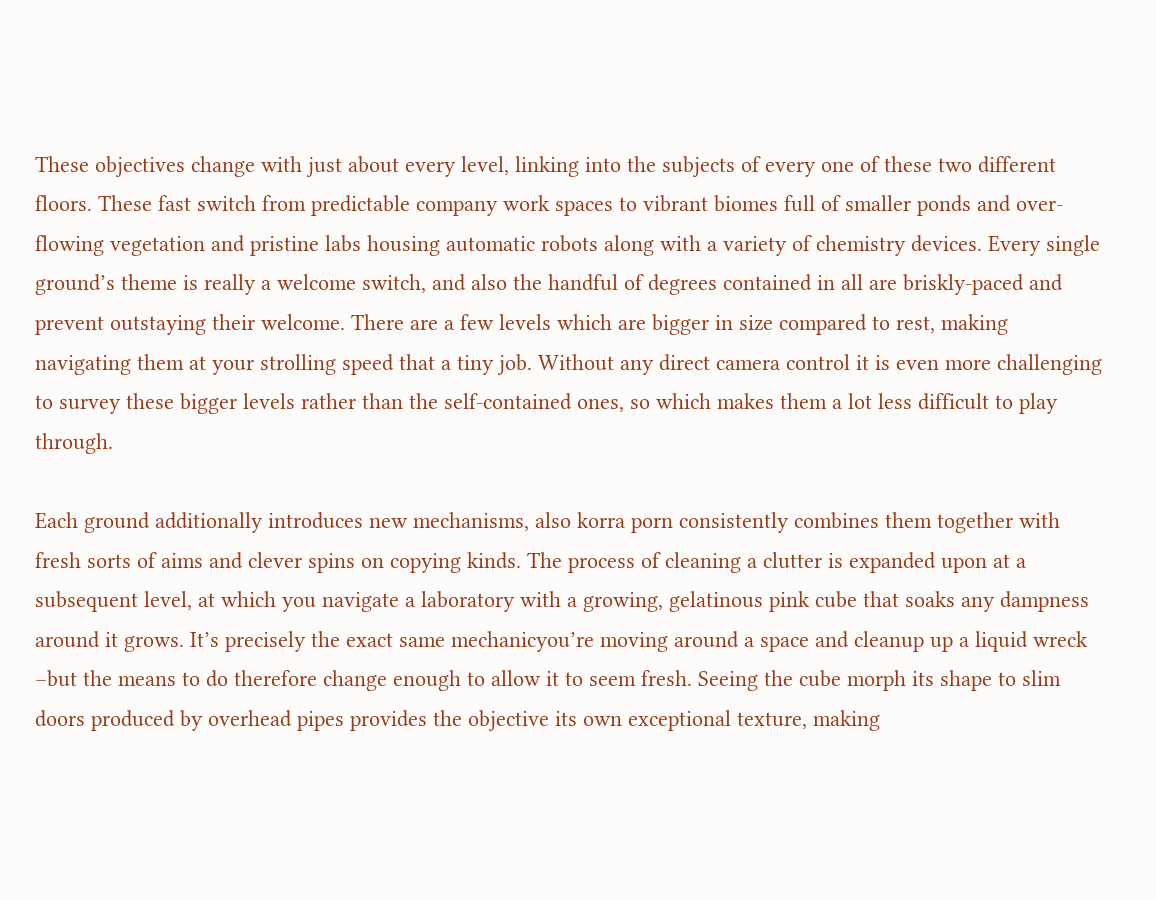These objectives change with just about every level, linking into the subjects of every one of these two different floors. These fast switch from predictable company work spaces to vibrant biomes full of smaller ponds and over-flowing vegetation and pristine labs housing automatic robots along with a variety of chemistry devices. Every single ground’s theme is really a welcome switch, and also the handful of degrees contained in all are briskly-paced and prevent outstaying their welcome. There are a few levels which are bigger in size compared to rest, making navigating them at your strolling speed that a tiny job. Without any direct camera control it is even more challenging to survey these bigger levels rather than the self-contained ones, so which makes them a lot less difficult to play through.

Each ground additionally introduces new mechanisms, also korra porn consistently combines them together with fresh sorts of aims and clever spins on copying kinds. The process of cleaning a clutter is expanded upon at a subsequent level, at which you navigate a laboratory with a growing, gelatinous pink cube that soaks any dampness around it grows. It’s precisely the exact same mechanicyou’re moving around a space and cleanup up a liquid wreck –but the means to do therefore change enough to allow it to seem fresh. Seeing the cube morph its shape to slim doors produced by overhead pipes provides the objective its own exceptional texture, making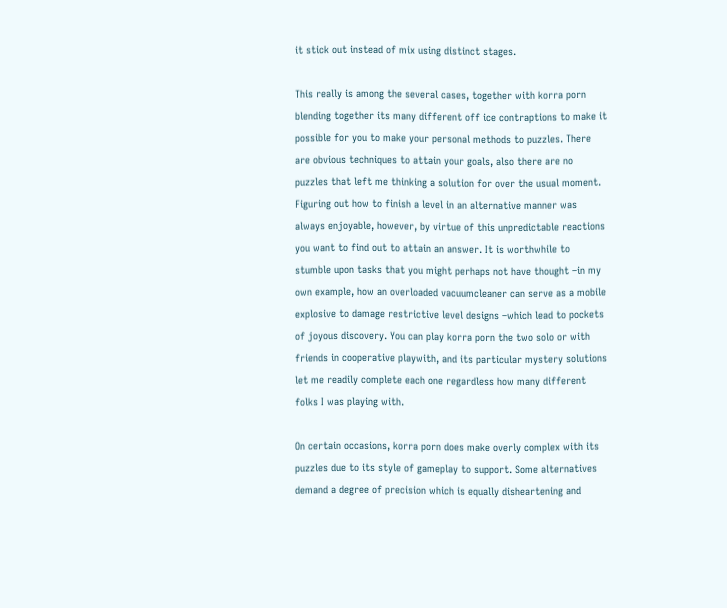it stick out instead of mix using distinct stages.

This really is among the several cases, together with korra porn blending together its many different off ice contraptions to make it possible for you to make your personal methods to puzzles. There are obvious techniques to attain your goals, also there are no puzzles that left me thinking a solution for over the usual moment. Figuring out how to finish a level in an alternative manner was always enjoyable, however, by virtue of this unpredictable reactions you want to find out to attain an answer. It is worthwhile to stumble upon tasks that you might perhaps not have thought –in my own example, how an overloaded vacuumcleaner can serve as a mobile explosive to damage restrictive level designs –which lead to pockets of joyous discovery. You can play korra porn the two solo or with friends in cooperative playwith, and its particular mystery solutions let me readily complete each one regardless how many different folks I was playing with.

On certain occasions, korra porn does make overly complex with its puzzles due to its style of gameplay to support. Some alternatives demand a degree of precision which is equally disheartening and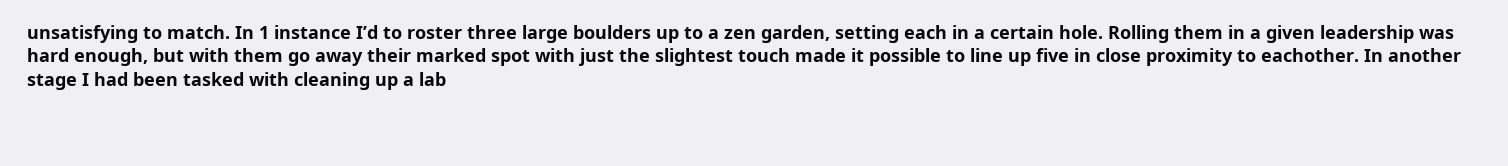unsatisfying to match. In 1 instance I’d to roster three large boulders up to a zen garden, setting each in a certain hole. Rolling them in a given leadership was hard enough, but with them go away their marked spot with just the slightest touch made it possible to line up five in close proximity to eachother. In another stage I had been tasked with cleaning up a lab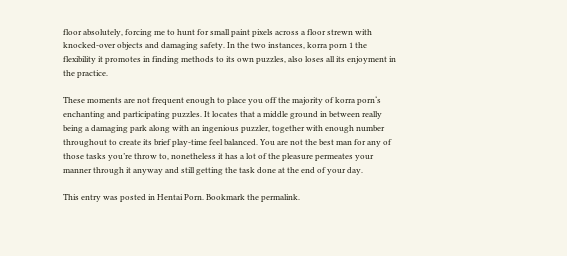floor absolutely, forcing me to hunt for small paint pixels across a floor strewn with knocked-over objects and damaging safety. In the two instances, korra porn 1 the flexibility it promotes in finding methods to its own puzzles, also loses all its enjoyment in the practice.

These moments are not frequent enough to place you off the majority of korra porn‘s enchanting and participating puzzles. It locates that a middle ground in between really being a damaging park along with an ingenious puzzler, together with enough number throughout to create its brief play-time feel balanced. You are not the best man for any of those tasks you’re throw to, nonetheless it has a lot of the pleasure permeates your manner through it anyway and still getting the task done at the end of your day.

This entry was posted in Hentai Porn. Bookmark the permalink.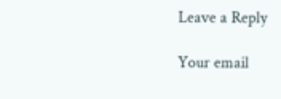Leave a Reply

Your email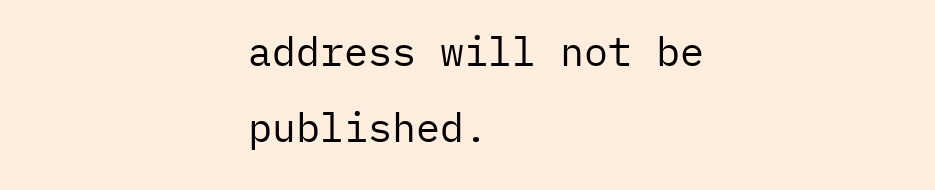address will not be published.